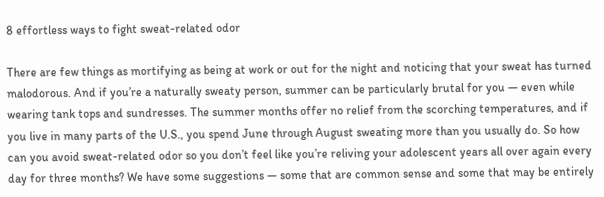8 effortless ways to fight sweat-related odor

There are few things as mortifying as being at work or out for the night and noticing that your sweat has turned malodorous. And if you’re a naturally sweaty person, summer can be particularly brutal for you — even while wearing tank tops and sundresses. The summer months offer no relief from the scorching temperatures, and if you live in many parts of the U.S., you spend June through August sweating more than you usually do. So how can you avoid sweat-related odor so you don’t feel like you’re reliving your adolescent years all over again every day for three months? We have some suggestions — some that are common sense and some that may be entirely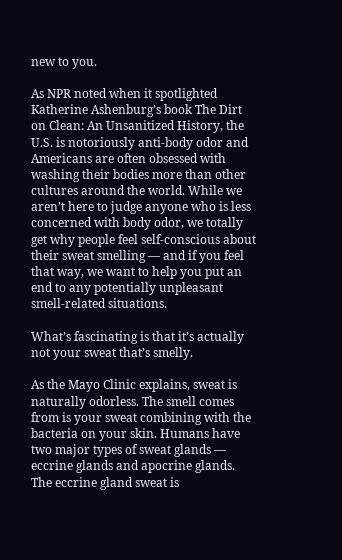new to you.

As NPR noted when it spotlighted Katherine Ashenburg’s book The Dirt on Clean: An Unsanitized History, the U.S. is notoriously anti-body odor and Americans are often obsessed with washing their bodies more than other cultures around the world. While we aren’t here to judge anyone who is less concerned with body odor, we totally get why people feel self-conscious about their sweat smelling — and if you feel that way, we want to help you put an end to any potentially unpleasant smell-related situations.

What’s fascinating is that it’s actually not your sweat that’s smelly.

As the Mayo Clinic explains, sweat is naturally odorless. The smell comes from is your sweat combining with the bacteria on your skin. Humans have two major types of sweat glands — eccrine glands and apocrine glands. The eccrine gland sweat is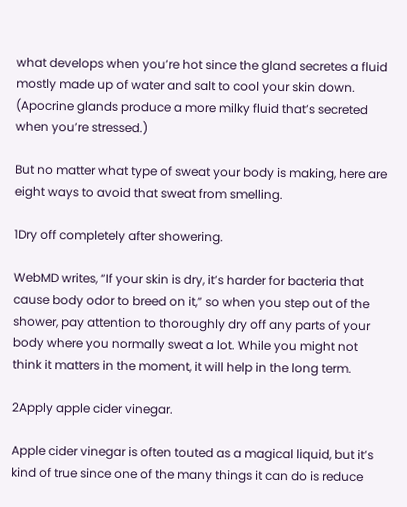what develops when you’re hot since the gland secretes a fluid mostly made up of water and salt to cool your skin down. (Apocrine glands produce a more milky fluid that’s secreted when you’re stressed.)

But no matter what type of sweat your body is making, here are eight ways to avoid that sweat from smelling.

1Dry off completely after showering.

WebMD writes, “If your skin is dry, it’s harder for bacteria that cause body odor to breed on it,” so when you step out of the shower, pay attention to thoroughly dry off any parts of your body where you normally sweat a lot. While you might not think it matters in the moment, it will help in the long term.

2Apply apple cider vinegar.

Apple cider vinegar is often touted as a magical liquid, but it’s kind of true since one of the many things it can do is reduce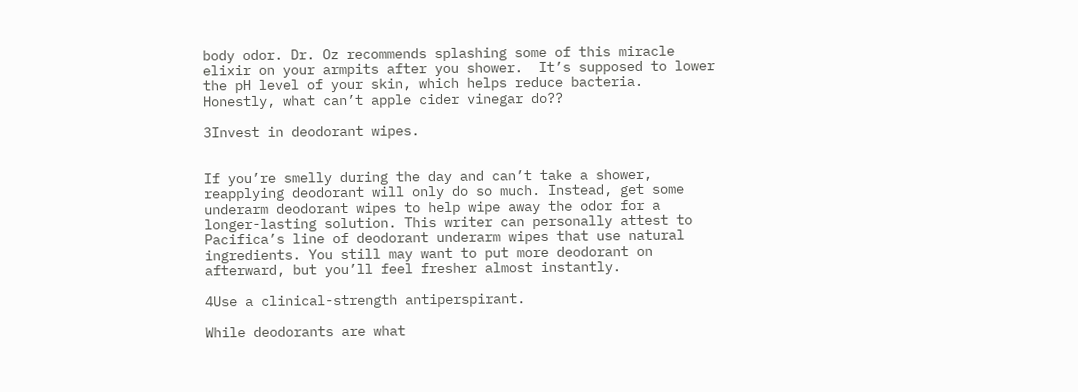body odor. Dr. Oz recommends splashing some of this miracle elixir on your armpits after you shower.  It’s supposed to lower the pH level of your skin, which helps reduce bacteria. Honestly, what can’t apple cider vinegar do??

3Invest in deodorant wipes.


If you’re smelly during the day and can’t take a shower, reapplying deodorant will only do so much. Instead, get some underarm deodorant wipes to help wipe away the odor for a longer-lasting solution. This writer can personally attest to Pacifica’s line of deodorant underarm wipes that use natural ingredients. You still may want to put more deodorant on afterward, but you’ll feel fresher almost instantly.

4Use a clinical-strength antiperspirant.

While deodorants are what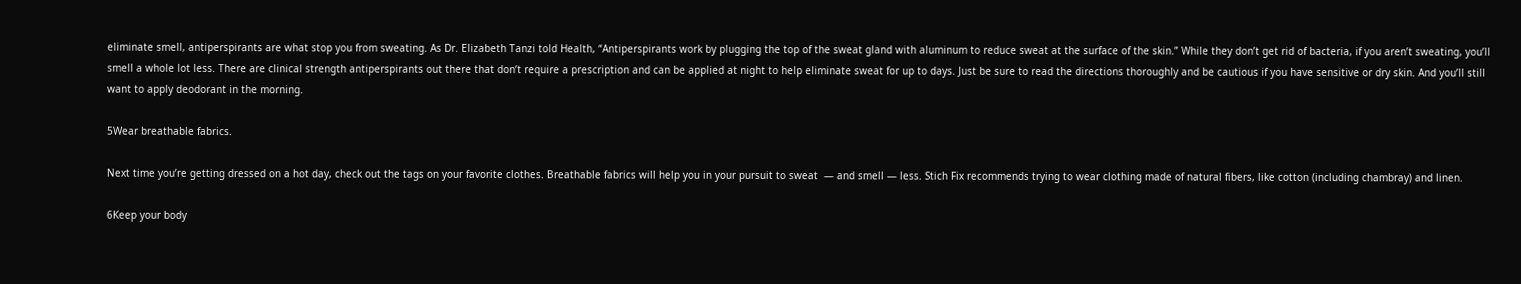eliminate smell, antiperspirants are what stop you from sweating. As Dr. Elizabeth Tanzi told Health, “Antiperspirants work by plugging the top of the sweat gland with aluminum to reduce sweat at the surface of the skin.” While they don’t get rid of bacteria, if you aren’t sweating, you’ll smell a whole lot less. There are clinical strength antiperspirants out there that don’t require a prescription and can be applied at night to help eliminate sweat for up to days. Just be sure to read the directions thoroughly and be cautious if you have sensitive or dry skin. And you’ll still want to apply deodorant in the morning.

5Wear breathable fabrics.

Next time you’re getting dressed on a hot day, check out the tags on your favorite clothes. Breathable fabrics will help you in your pursuit to sweat  — and smell — less. Stich Fix recommends trying to wear clothing made of natural fibers, like cotton (including chambray) and linen.

6Keep your body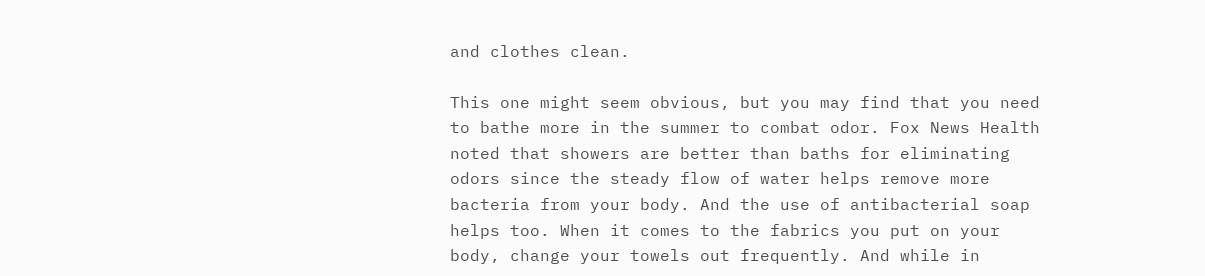and clothes clean.

This one might seem obvious, but you may find that you need to bathe more in the summer to combat odor. Fox News Health noted that showers are better than baths for eliminating odors since the steady flow of water helps remove more bacteria from your body. And the use of antibacterial soap helps too. When it comes to the fabrics you put on your body, change your towels out frequently. And while in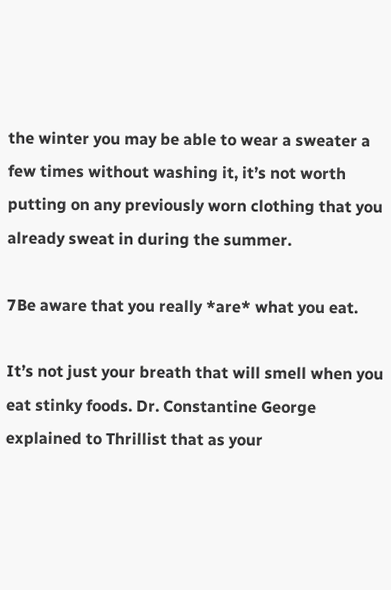the winter you may be able to wear a sweater a few times without washing it, it’s not worth putting on any previously worn clothing that you already sweat in during the summer.

7Be aware that you really *are* what you eat.

It’s not just your breath that will smell when you eat stinky foods. Dr. Constantine George explained to Thrillist that as your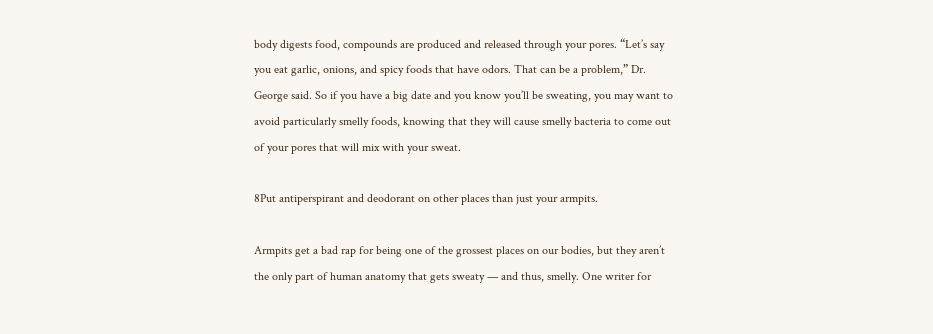body digests food, compounds are produced and released through your pores. “Let’s say you eat garlic, onions, and spicy foods that have odors. That can be a problem,” Dr. George said. So if you have a big date and you know you’ll be sweating, you may want to avoid particularly smelly foods, knowing that they will cause smelly bacteria to come out of your pores that will mix with your sweat.

8Put antiperspirant and deodorant on other places than just your armpits.

Armpits get a bad rap for being one of the grossest places on our bodies, but they aren’t the only part of human anatomy that gets sweaty — and thus, smelly. One writer for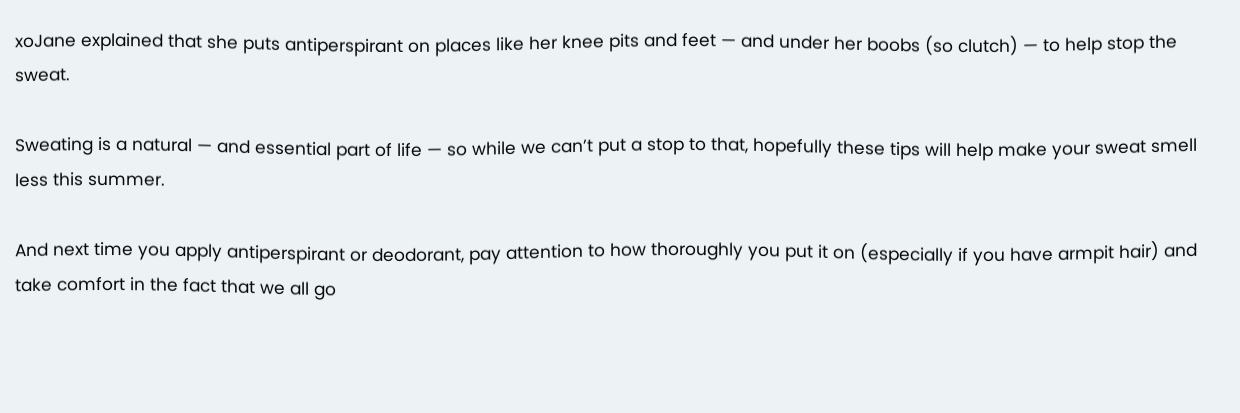xoJane explained that she puts antiperspirant on places like her knee pits and feet — and under her boobs (so clutch) — to help stop the sweat.

Sweating is a natural — and essential part of life — so while we can’t put a stop to that, hopefully these tips will help make your sweat smell less this summer.

And next time you apply antiperspirant or deodorant, pay attention to how thoroughly you put it on (especially if you have armpit hair) and take comfort in the fact that we all go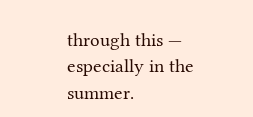through this — especially in the summer.